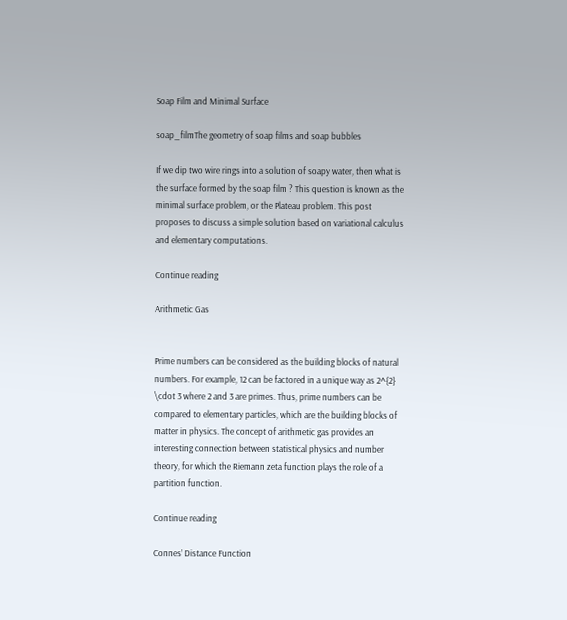Soap Film and Minimal Surface

soap_filmThe geometry of soap films and soap bubbles

If we dip two wire rings into a solution of soapy water, then what is the surface formed by the soap film ? This question is known as the minimal surface problem, or the Plateau problem. This post proposes to discuss a simple solution based on variational calculus and elementary computations.

Continue reading

Arithmetic Gas


Prime numbers can be considered as the building blocks of natural numbers. For example, 12 can be factored in a unique way as 2^{2} \cdot 3 where 2 and 3 are primes. Thus, prime numbers can be compared to elementary particles, which are the building blocks of matter in physics. The concept of arithmetic gas provides an interesting connection between statistical physics and number theory, for which the Riemann zeta function plays the role of a partition function.

Continue reading

Connes’ Distance Function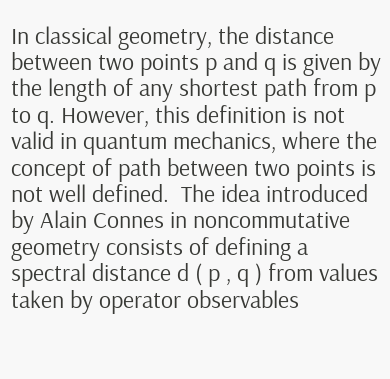In classical geometry, the distance between two points p and q is given by the length of any shortest path from p to q. However, this definition is not valid in quantum mechanics, where the concept of path between two points is not well defined.  The idea introduced by Alain Connes in noncommutative geometry consists of defining a spectral distance d ( p , q ) from values taken by operator observables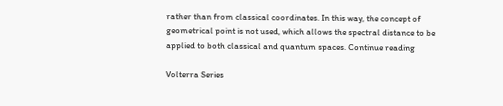rather than from classical coordinates. In this way, the concept of geometrical point is not used, which allows the spectral distance to be applied to both classical and quantum spaces. Continue reading

Volterra Series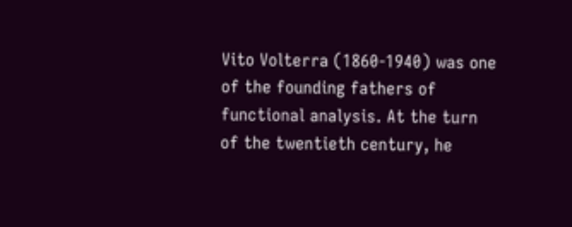Vito Volterra (1860-1940) was one of the founding fathers of functional analysis. At the turn of the twentieth century, he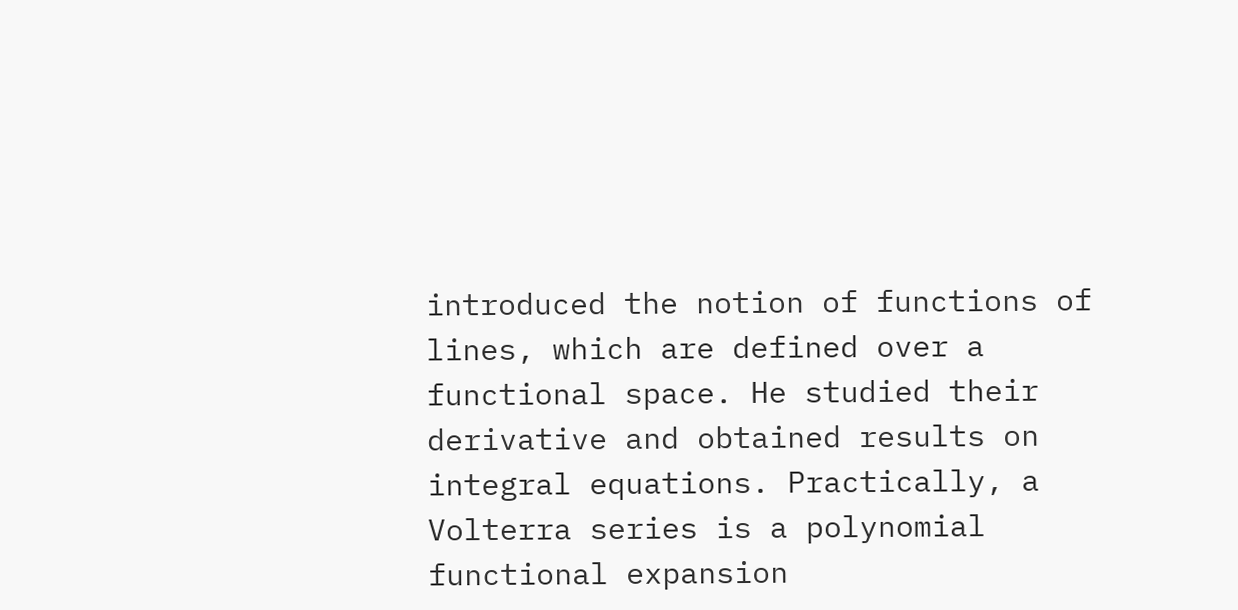introduced the notion of functions of lines, which are defined over a functional space. He studied their derivative and obtained results on integral equations. Practically, a Volterra series is a polynomial functional expansion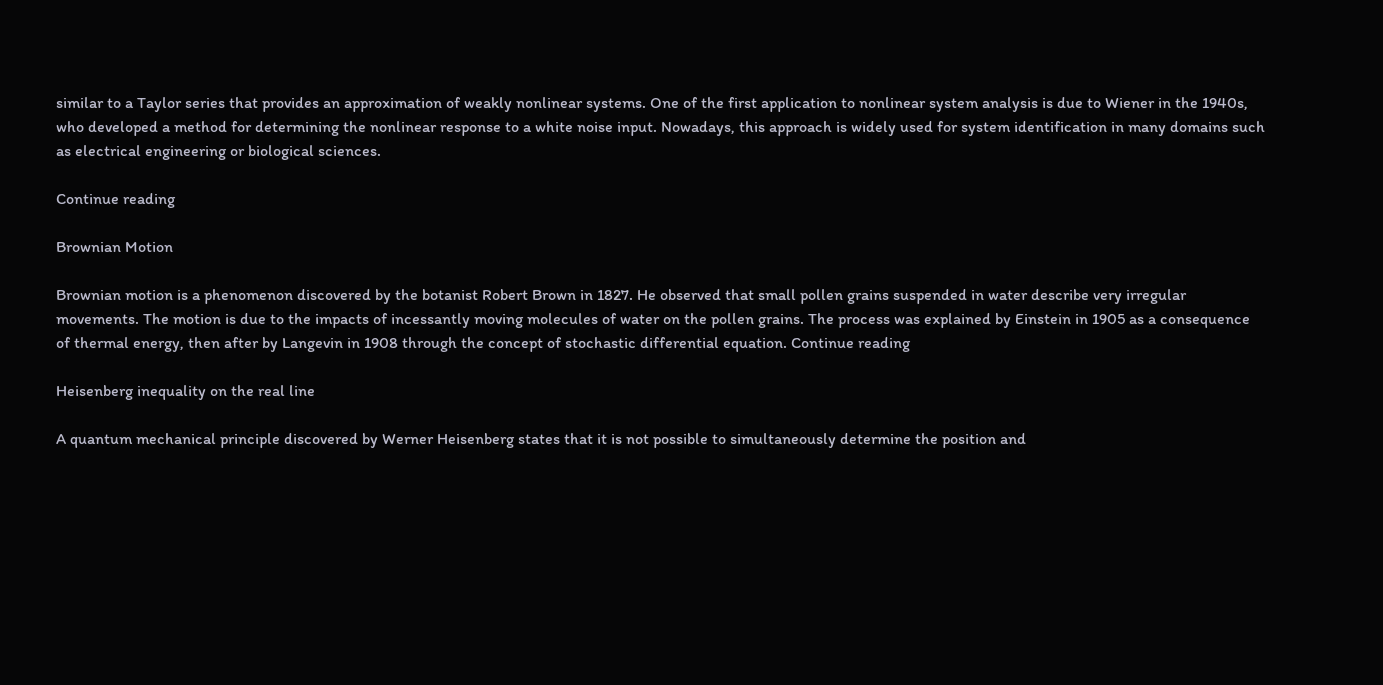similar to a Taylor series that provides an approximation of weakly nonlinear systems. One of the first application to nonlinear system analysis is due to Wiener in the 1940s, who developed a method for determining the nonlinear response to a white noise input. Nowadays, this approach is widely used for system identification in many domains such as electrical engineering or biological sciences.

Continue reading

Brownian Motion

Brownian motion is a phenomenon discovered by the botanist Robert Brown in 1827. He observed that small pollen grains suspended in water describe very irregular movements. The motion is due to the impacts of incessantly moving molecules of water on the pollen grains. The process was explained by Einstein in 1905 as a consequence of thermal energy, then after by Langevin in 1908 through the concept of stochastic differential equation. Continue reading

Heisenberg inequality on the real line

A quantum mechanical principle discovered by Werner Heisenberg states that it is not possible to simultaneously determine the position and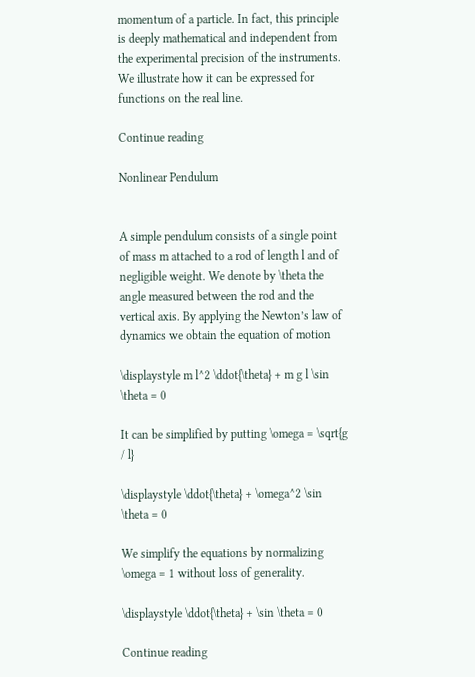momentum of a particle. In fact, this principle is deeply mathematical and independent from the experimental precision of the instruments. We illustrate how it can be expressed for functions on the real line.

Continue reading

Nonlinear Pendulum


A simple pendulum consists of a single point of mass m attached to a rod of length l and of negligible weight. We denote by \theta the angle measured between the rod and the vertical axis. By applying the Newton’s law of dynamics we obtain the equation of motion

\displaystyle m l^2 \ddot{\theta} + m g l \sin \theta = 0

It can be simplified by putting \omega = \sqrt{g / l}

\displaystyle \ddot{\theta} + \omega^2 \sin \theta = 0

We simplify the equations by normalizing \omega = 1 without loss of generality.

\displaystyle \ddot{\theta} + \sin \theta = 0

Continue reading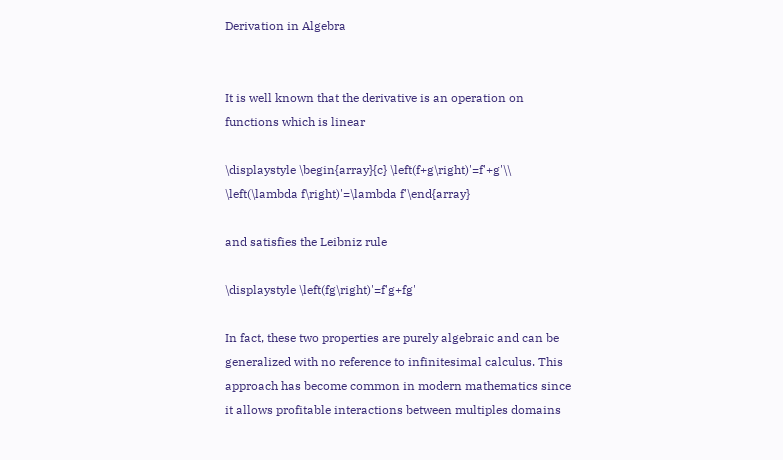Derivation in Algebra


It is well known that the derivative is an operation on functions which is linear

\displaystyle \begin{array}{c} \left(f+g\right)'=f'+g'\\ \left(\lambda f\right)'=\lambda f'\end{array}

and satisfies the Leibniz rule

\displaystyle \left(fg\right)'=f'g+fg'

In fact, these two properties are purely algebraic and can be generalized with no reference to infinitesimal calculus. This approach has become common in modern mathematics since it allows profitable interactions between multiples domains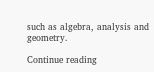such as algebra, analysis and geometry.

Continue reading